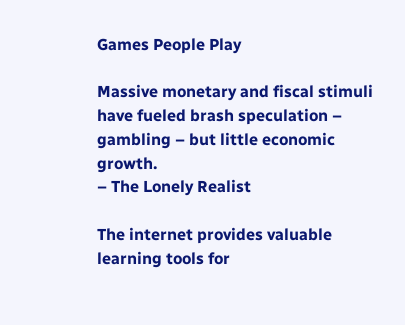Games People Play

Massive monetary and fiscal stimuli have fueled brash speculation – gambling – but little economic growth.
– The Lonely Realist

The internet provides valuable learning tools for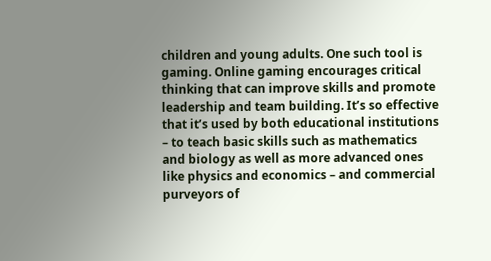children and young adults. One such tool is gaming. Online gaming encourages critical thinking that can improve skills and promote leadership and team building. It’s so effective that it’s used by both educational institutions – to teach basic skills such as mathematics and biology as well as more advanced ones like physics and economics – and commercial purveyors of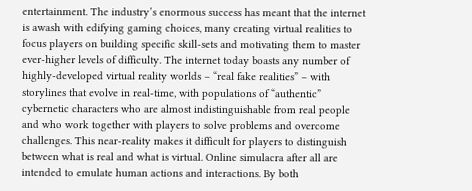entertainment. The industry’s enormous success has meant that the internet is awash with edifying gaming choices, many creating virtual realities to focus players on building specific skill-sets and motivating them to master ever-higher levels of difficulty. The internet today boasts any number of highly-developed virtual reality worlds – “real fake realities” – with storylines that evolve in real-time, with populations of “authentic” cybernetic characters who are almost indistinguishable from real people and who work together with players to solve problems and overcome challenges. This near-reality makes it difficult for players to distinguish between what is real and what is virtual. Online simulacra after all are intended to emulate human actions and interactions. By both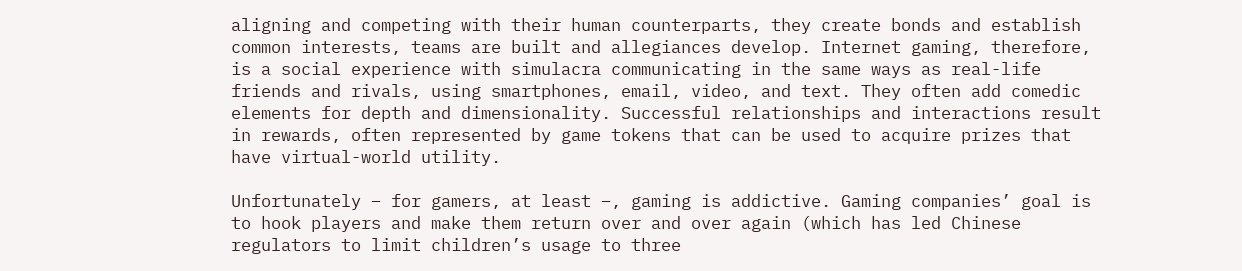aligning and competing with their human counterparts, they create bonds and establish common interests, teams are built and allegiances develop. Internet gaming, therefore, is a social experience with simulacra communicating in the same ways as real-life friends and rivals, using smartphones, email, video, and text. They often add comedic elements for depth and dimensionality. Successful relationships and interactions result in rewards, often represented by game tokens that can be used to acquire prizes that have virtual-world utility.

Unfortunately – for gamers, at least –, gaming is addictive. Gaming companies’ goal is to hook players and make them return over and over again (which has led Chinese regulators to limit children’s usage to three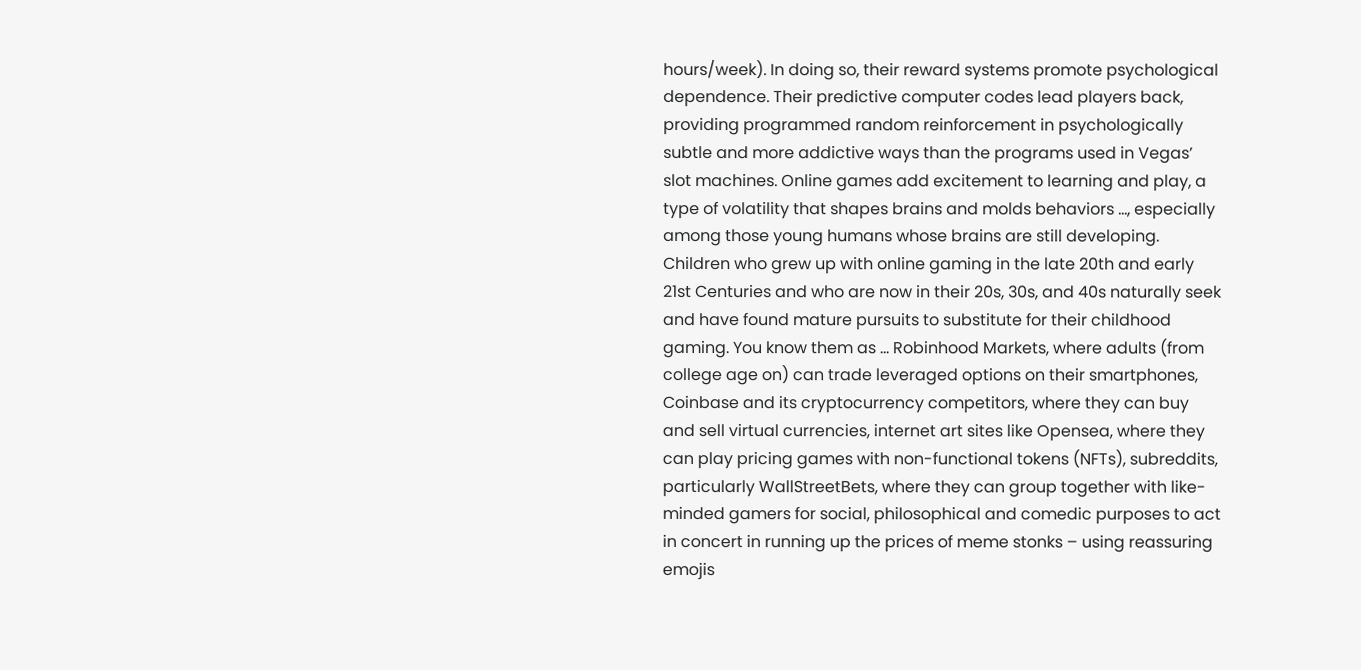hours/week). In doing so, their reward systems promote psychological dependence. Their predictive computer codes lead players back, providing programmed random reinforcement in psychologically subtle and more addictive ways than the programs used in Vegas’ slot machines. Online games add excitement to learning and play, a type of volatility that shapes brains and molds behaviors …, especially among those young humans whose brains are still developing. Children who grew up with online gaming in the late 20th and early 21st Centuries and who are now in their 20s, 30s, and 40s naturally seek and have found mature pursuits to substitute for their childhood gaming. You know them as … Robinhood Markets, where adults (from college age on) can trade leveraged options on their smartphones, Coinbase and its cryptocurrency competitors, where they can buy and sell virtual currencies, internet art sites like Opensea, where they can play pricing games with non-functional tokens (NFTs), subreddits, particularly WallStreetBets, where they can group together with like-minded gamers for social, philosophical and comedic purposes to act in concert in running up the prices of meme stonks – using reassuring emojis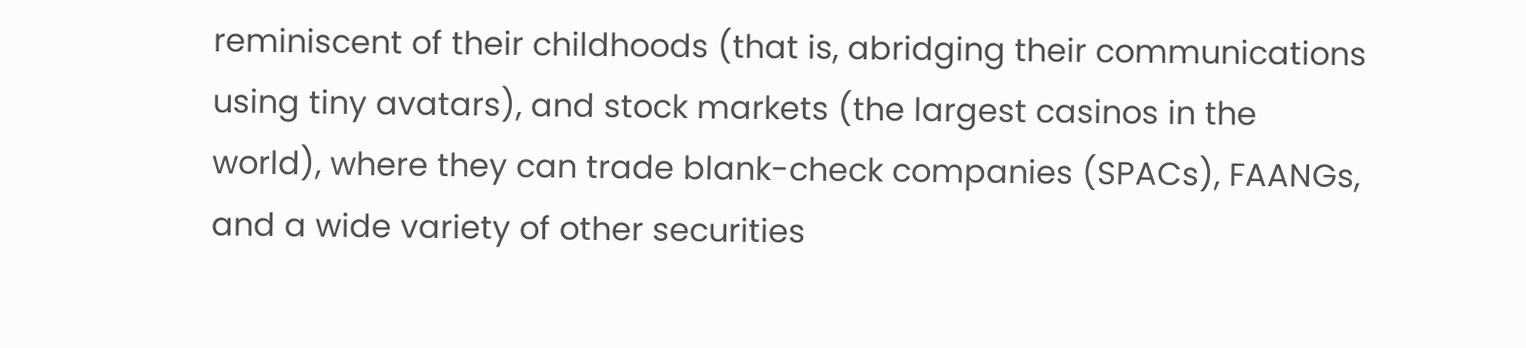reminiscent of their childhoods (that is, abridging their communications using tiny avatars), and stock markets (the largest casinos in the world), where they can trade blank-check companies (SPACs), FAANGs, and a wide variety of other securities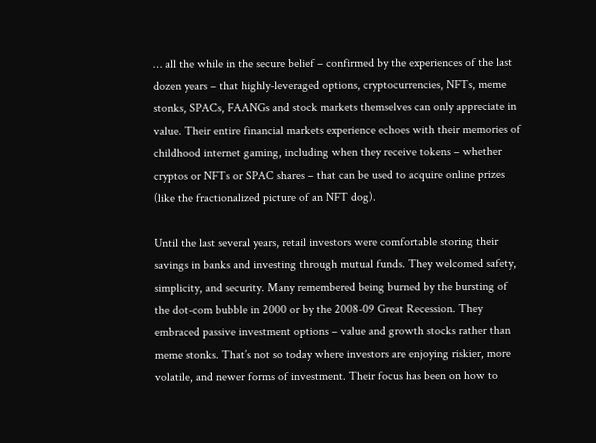… all the while in the secure belief – confirmed by the experiences of the last dozen years – that highly-leveraged options, cryptocurrencies, NFTs, meme stonks, SPACs, FAANGs and stock markets themselves can only appreciate in value. Their entire financial markets experience echoes with their memories of childhood internet gaming, including when they receive tokens – whether cryptos or NFTs or SPAC shares – that can be used to acquire online prizes (like the fractionalized picture of an NFT dog).

Until the last several years, retail investors were comfortable storing their savings in banks and investing through mutual funds. They welcomed safety, simplicity, and security. Many remembered being burned by the bursting of the dot-com bubble in 2000 or by the 2008-09 Great Recession. They embraced passive investment options – value and growth stocks rather than meme stonks. That’s not so today where investors are enjoying riskier, more volatile, and newer forms of investment. Their focus has been on how to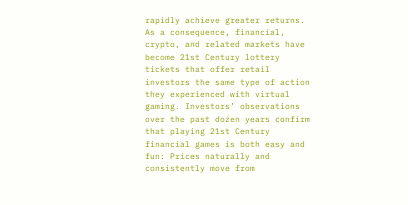rapidly achieve greater returns. As a consequence, financial, crypto, and related markets have become 21st Century lottery tickets that offer retail investors the same type of action they experienced with virtual gaming. Investors’ observations over the past dozen years confirm that playing 21st Century financial games is both easy and fun: Prices naturally and consistently move from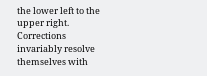the lower left to the upper right. Corrections invariably resolve themselves with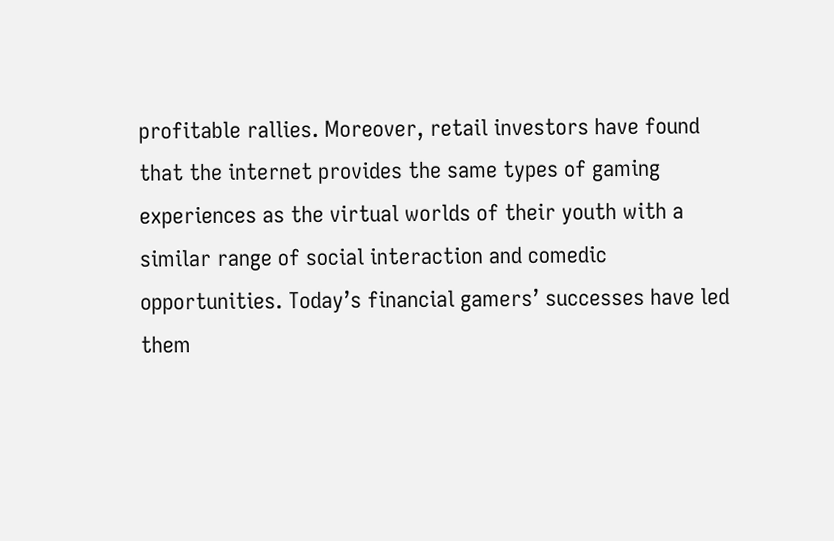profitable rallies. Moreover, retail investors have found that the internet provides the same types of gaming experiences as the virtual worlds of their youth with a similar range of social interaction and comedic opportunities. Today’s financial gamers’ successes have led them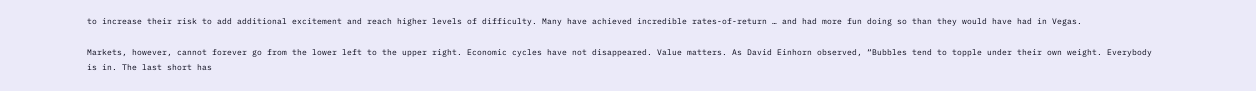to increase their risk to add additional excitement and reach higher levels of difficulty. Many have achieved incredible rates-of-return … and had more fun doing so than they would have had in Vegas.

Markets, however, cannot forever go from the lower left to the upper right. Economic cycles have not disappeared. Value matters. As David Einhorn observed, “Bubbles tend to topple under their own weight. Everybody is in. The last short has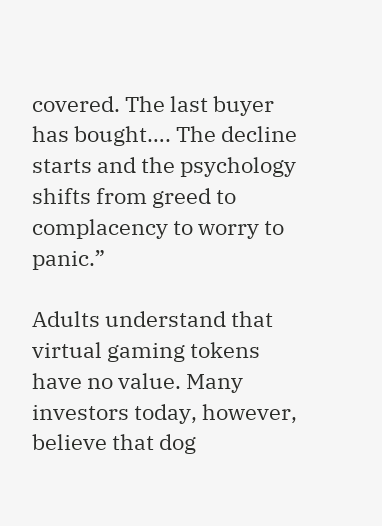covered. The last buyer has bought…. The decline starts and the psychology shifts from greed to complacency to worry to panic.”

Adults understand that virtual gaming tokens have no value. Many investors today, however, believe that dog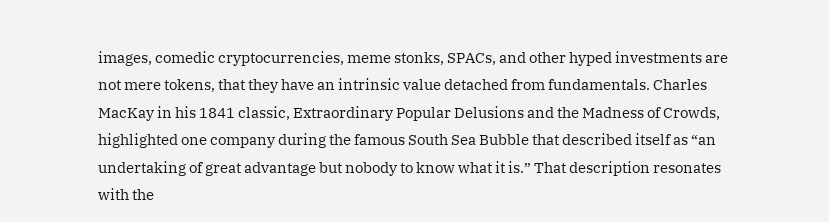images, comedic cryptocurrencies, meme stonks, SPACs, and other hyped investments are not mere tokens, that they have an intrinsic value detached from fundamentals. Charles MacKay in his 1841 classic, Extraordinary Popular Delusions and the Madness of Crowds, highlighted one company during the famous South Sea Bubble that described itself as “an undertaking of great advantage but nobody to know what it is.” That description resonates with the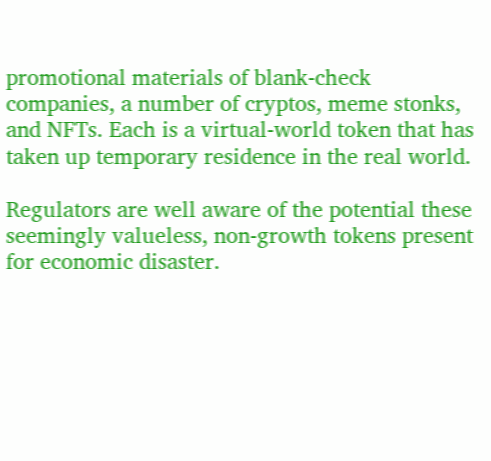promotional materials of blank-check companies, a number of cryptos, meme stonks, and NFTs. Each is a virtual-world token that has taken up temporary residence in the real world.

Regulators are well aware of the potential these seemingly valueless, non-growth tokens present for economic disaster.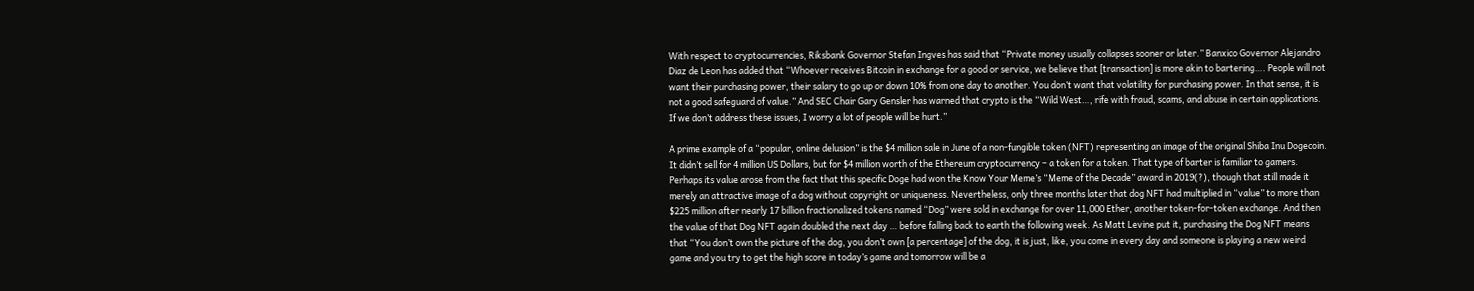With respect to cryptocurrencies, Riksbank Governor Stefan Ingves has said that “Private money usually collapses sooner or later.” Banxico Governor Alejandro Diaz de Leon has added that “Whoever receives Bitcoin in exchange for a good or service, we believe that [transaction] is more akin to bartering…. People will not want their purchasing power, their salary to go up or down 10% from one day to another. You don’t want that volatility for purchasing power. In that sense, it is not a good safeguard of value.” And SEC Chair Gary Gensler has warned that crypto is the “Wild West…, rife with fraud, scams, and abuse in certain applications. If we don’t address these issues, I worry a lot of people will be hurt.”

A prime example of a “popular, online delusion” is the $4 million sale in June of a non-fungible token (NFT) representing an image of the original Shiba Inu Dogecoin. It didn’t sell for 4 million US Dollars, but for $4 million worth of the Ethereum cryptocurrency – a token for a token. That type of barter is familiar to gamers. Perhaps its value arose from the fact that this specific Doge had won the Know Your Meme’s “Meme of the Decade” award in 2019(?), though that still made it merely an attractive image of a dog without copyright or uniqueness. Nevertheless, only three months later that dog NFT had multiplied in “value” to more than $225 million after nearly 17 billion fractionalized tokens named “Dog” were sold in exchange for over 11,000 Ether, another token-for-token exchange. And then the value of that Dog NFT again doubled the next day … before falling back to earth the following week. As Matt Levine put it, purchasing the Dog NFT means that “You don’t own the picture of the dog, you don’t own [a percentage] of the dog, it is just, like, you come in every day and someone is playing a new weird game and you try to get the high score in today’s game and tomorrow will be a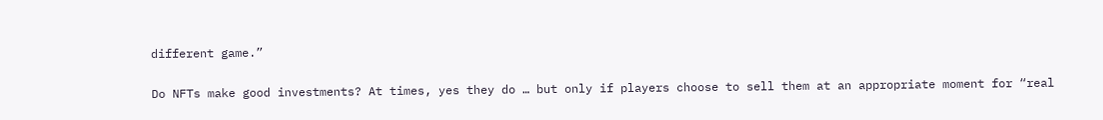different game.”

Do NFTs make good investments? At times, yes they do … but only if players choose to sell them at an appropriate moment for “real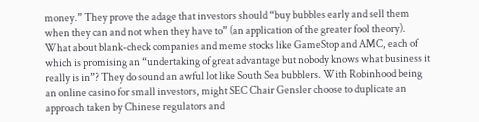money.” They prove the adage that investors should “buy bubbles early and sell them when they can and not when they have to” (an application of the greater fool theory). What about blank-check companies and meme stocks like GameStop and AMC, each of which is promising an “undertaking of great advantage but nobody knows what business it really is in”? They do sound an awful lot like South Sea bubblers. With Robinhood being an online casino for small investors, might SEC Chair Gensler choose to duplicate an approach taken by Chinese regulators and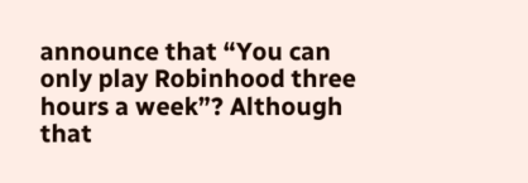announce that “You can only play Robinhood three hours a week”? Although that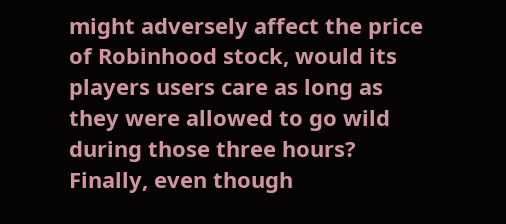might adversely affect the price of Robinhood stock, would its players users care as long as they were allowed to go wild during those three hours? Finally, even though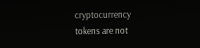cryptocurrency tokens are not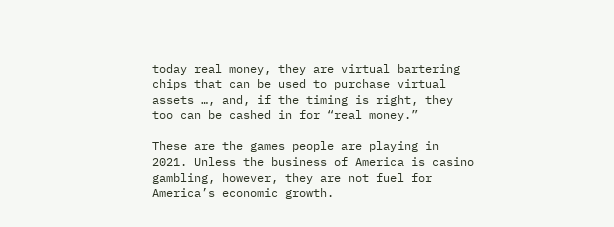today real money, they are virtual bartering chips that can be used to purchase virtual assets …, and, if the timing is right, they too can be cashed in for “real money.”

These are the games people are playing in 2021. Unless the business of America is casino gambling, however, they are not fuel for America’s economic growth.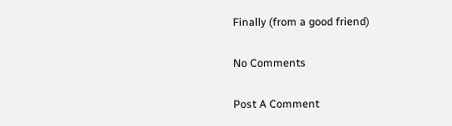Finally (from a good friend)

No Comments

Post A Comment